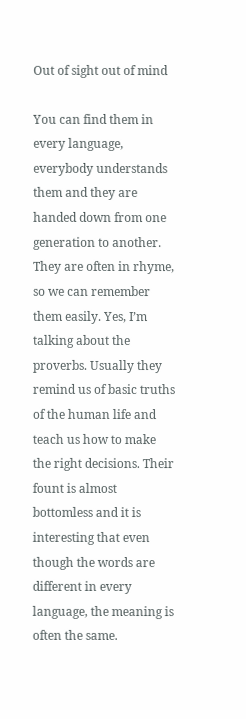Out of sight out of mind

You can find them in every language, everybody understands them and they are handed down from one generation to another. They are often in rhyme, so we can remember them easily. Yes, I’m talking about the proverbs. Usually they remind us of basic truths of the human life and teach us how to make the right decisions. Their fount is almost bottomless and it is interesting that even though the words are different in every language, the meaning is often the same.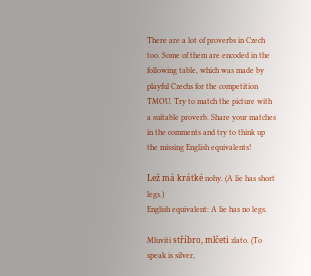There are a lot of proverbs in Czech too. Some of them are encoded in the following table, which was made by playful Czechs for the competition TMOU. Try to match the picture with a suitable proverb. Share your matches in the comments and try to think up the missing English equivalents!

Lež má krátké nohy. (A lie has short legs.)
English equivalent: A lie has no legs.

Mluviti stříbro, mlčeti zlato. (To speak is silver,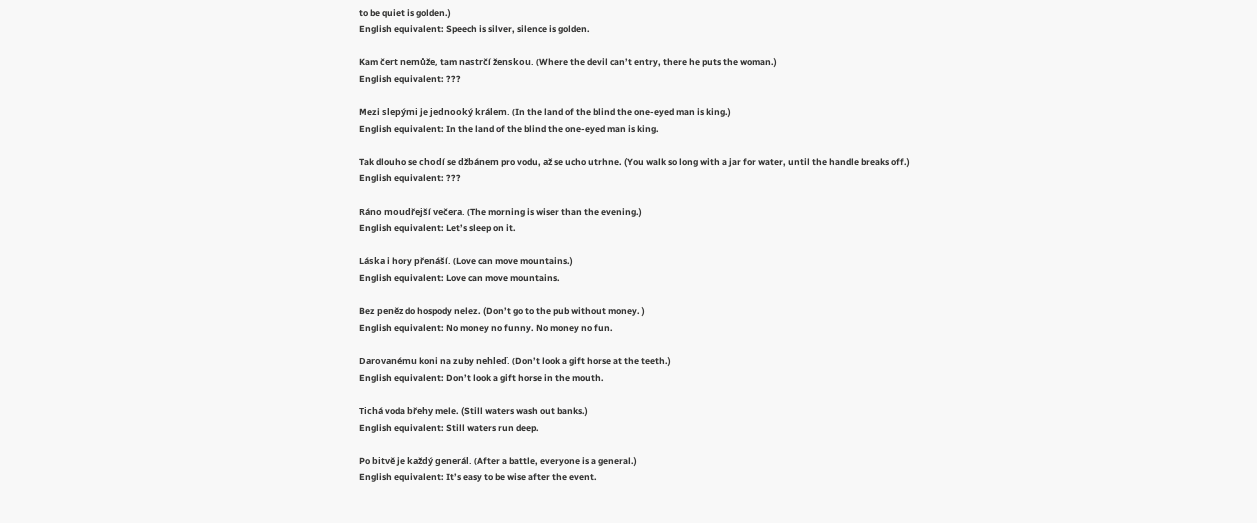to be quiet is golden.)
English equivalent: Speech is silver, silence is golden.

Kam čert nemůže, tam nastrčí ženskou. (Where the devil can’t entry, there he puts the woman.)
English equivalent: ???

Mezi slepými je jednooký králem. (In the land of the blind the one-eyed man is king.)
English equivalent: In the land of the blind the one-eyed man is king.

Tak dlouho se chodí se džbánem pro vodu, až se ucho utrhne. (You walk so long with a jar for water, until the handle breaks off.)
English equivalent: ???

Ráno moudřejší večera. (The morning is wiser than the evening.)
English equivalent: Let’s sleep on it.

Láska i hory přenáší. (Love can move mountains.)
English equivalent: Love can move mountains.

Bez peněz do hospody nelez. (Don’t go to the pub without money. )
English equivalent: No money no funny. No money no fun.

Darovanému koni na zuby nehleď. (Don’t look a gift horse at the teeth.)
English equivalent: Don’t look a gift horse in the mouth.

Tichá voda břehy mele. (Still waters wash out banks.)
English equivalent: Still waters run deep.

Po bitvě je každý generál. (After a battle, everyone is a general.)
English equivalent: It’s easy to be wise after the event.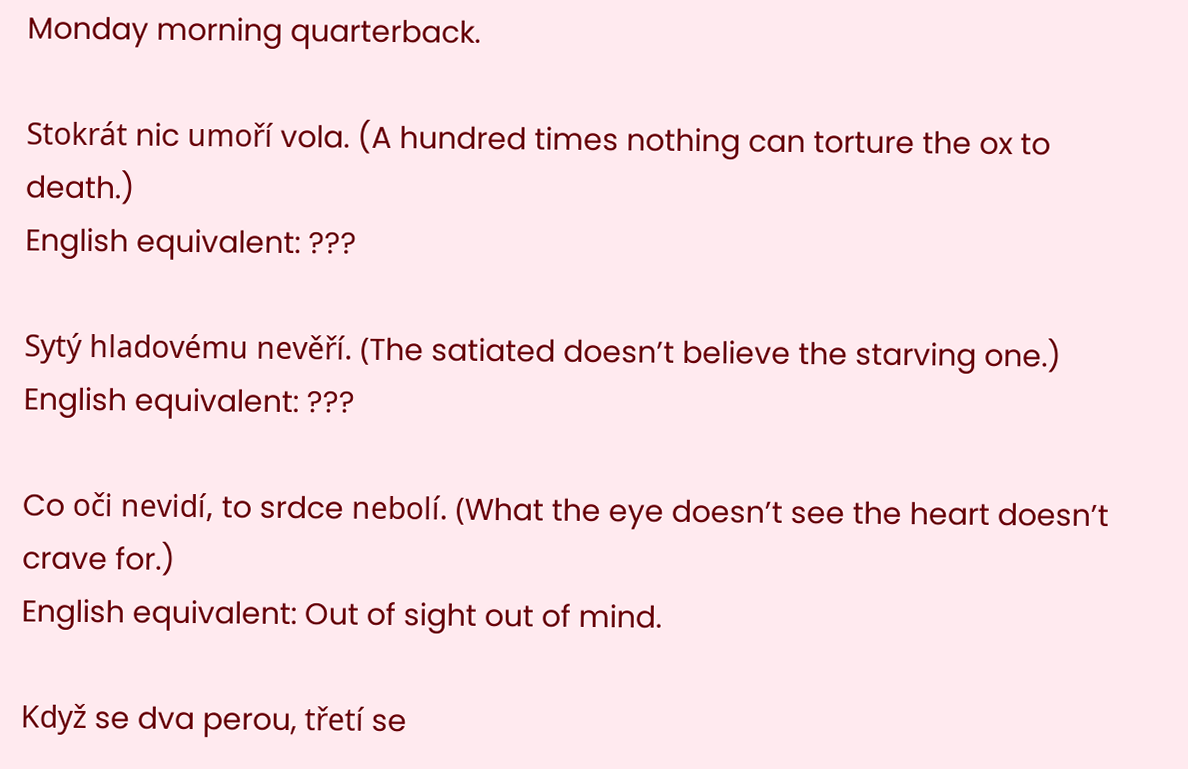Monday morning quarterback.

Stokrát nic umoří vola. (A hundred times nothing can torture the ox to death.)
English equivalent: ???

Sytý hladovému nevěří. (The satiated doesn’t believe the starving one.)
English equivalent: ???

Co oči nevidí, to srdce nebolí. (What the eye doesn’t see the heart doesn’t crave for.)
English equivalent: Out of sight out of mind.

Když se dva perou, třetí se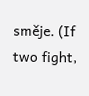směje. (If two fight,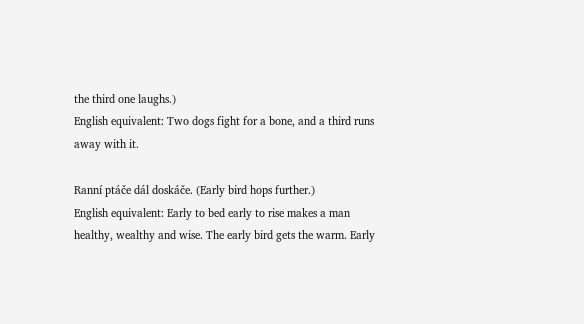the third one laughs.)
English equivalent: Two dogs fight for a bone, and a third runs away with it.

Ranní ptáče dál doskáče. (Early bird hops further.)
English equivalent: Early to bed early to rise makes a man healthy, wealthy and wise. The early bird gets the warm. Early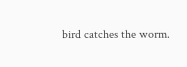bird catches the worm.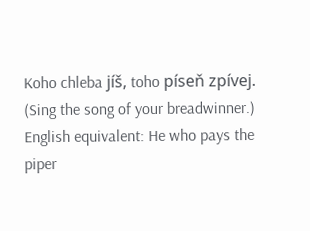Koho chleba jíš, toho píseň zpívej. (Sing the song of your breadwinner.)
English equivalent: He who pays the piper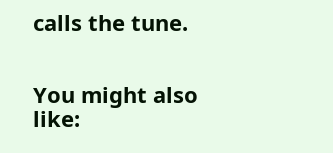calls the tune.


You might also like: